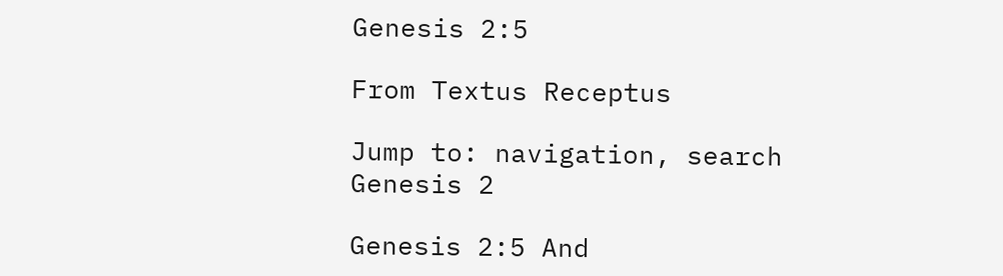Genesis 2:5

From Textus Receptus

Jump to: navigation, search
Genesis 2

Genesis 2:5 And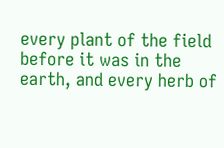every plant of the field before it was in the earth, and every herb of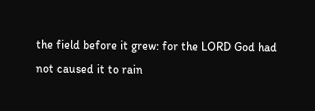the field before it grew: for the LORD God had not caused it to rain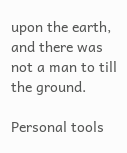upon the earth, and there was not a man to till the ground.

Personal tools